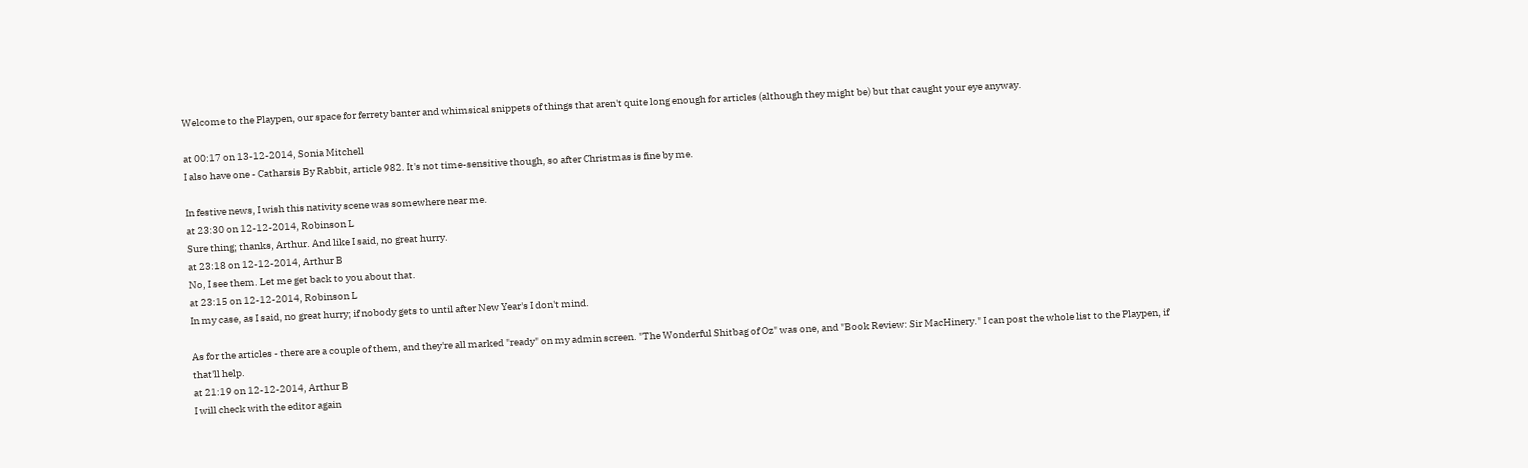Welcome to the Playpen, our space for ferrety banter and whimsical snippets of things that aren't quite long enough for articles (although they might be) but that caught your eye anyway.

at 00:17 on 13-12-2014, Sonia Mitchell
I also have one - Catharsis By Rabbit, article 982. It's not time-sensitive though, so after Christmas is fine by me.

In festive news, I wish this nativity scene was somewhere near me.
at 23:30 on 12-12-2014, Robinson L
Sure thing; thanks, Arthur. And like I said, no great hurry.
at 23:18 on 12-12-2014, Arthur B
No, I see them. Let me get back to you about that.
at 23:15 on 12-12-2014, Robinson L
In my case, as I said, no great hurry; if nobody gets to until after New Year's I don't mind.

As for the articles - there are a couple of them, and they're all marked "ready" on my admin screen. "The Wonderful Shitbag of Oz" was one, and "Book Review: Sir MacHinery." I can post the whole list to the Playpen, if that'll help.
at 21:19 on 12-12-2014, Arthur B
I will check with the editor again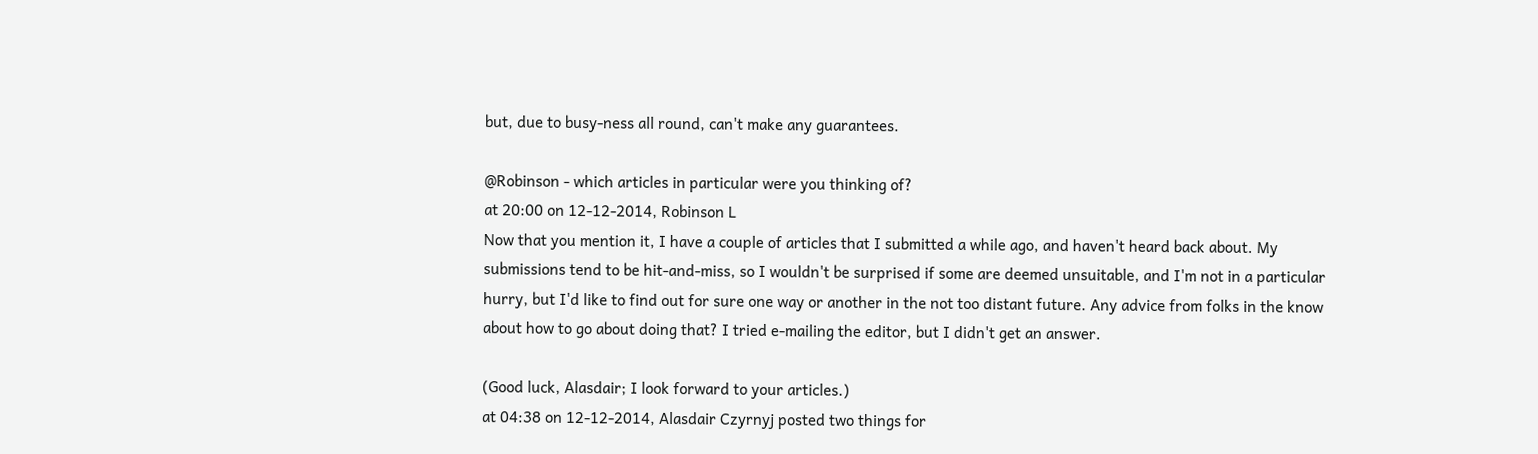but, due to busy-ness all round, can't make any guarantees.

@Robinson - which articles in particular were you thinking of?
at 20:00 on 12-12-2014, Robinson L
Now that you mention it, I have a couple of articles that I submitted a while ago, and haven't heard back about. My submissions tend to be hit-and-miss, so I wouldn't be surprised if some are deemed unsuitable, and I'm not in a particular hurry, but I'd like to find out for sure one way or another in the not too distant future. Any advice from folks in the know about how to go about doing that? I tried e-mailing the editor, but I didn't get an answer.

(Good luck, Alasdair; I look forward to your articles.)
at 04:38 on 12-12-2014, Alasdair Czyrnyj posted two things for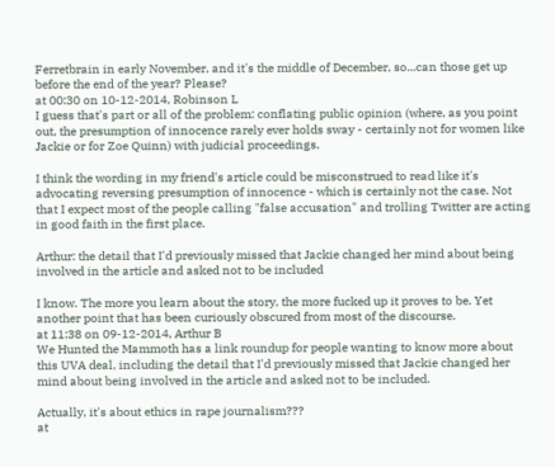Ferretbrain in early November, and it's the middle of December, so...can those get up before the end of the year? Please?
at 00:30 on 10-12-2014, Robinson L
I guess that's part or all of the problem: conflating public opinion (where, as you point out, the presumption of innocence rarely ever holds sway - certainly not for women like Jackie or for Zoe Quinn) with judicial proceedings.

I think the wording in my friend's article could be misconstrued to read like it's advocating reversing presumption of innocence - which is certainly not the case. Not that I expect most of the people calling "false accusation" and trolling Twitter are acting in good faith in the first place.

Arthur: the detail that I'd previously missed that Jackie changed her mind about being involved in the article and asked not to be included

I know. The more you learn about the story, the more fucked up it proves to be. Yet another point that has been curiously obscured from most of the discourse.
at 11:38 on 09-12-2014, Arthur B
We Hunted the Mammoth has a link roundup for people wanting to know more about this UVA deal, including the detail that I'd previously missed that Jackie changed her mind about being involved in the article and asked not to be included.

Actually, it's about ethics in rape journalism???
at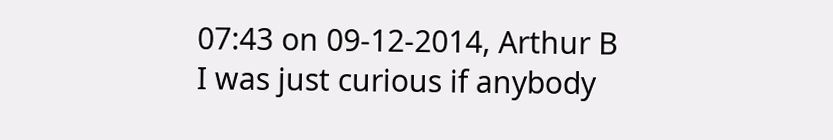07:43 on 09-12-2014, Arthur B
I was just curious if anybody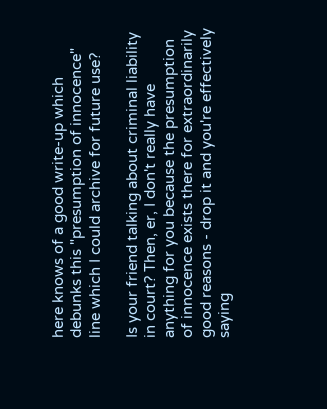here knows of a good write-up which debunks this "presumption of innocence" line which I could archive for future use?

Is your friend talking about criminal liability in court? Then, er, I don't really have anything for you because the presumption of innocence exists there for extraordinarily good reasons - drop it and you're effectively saying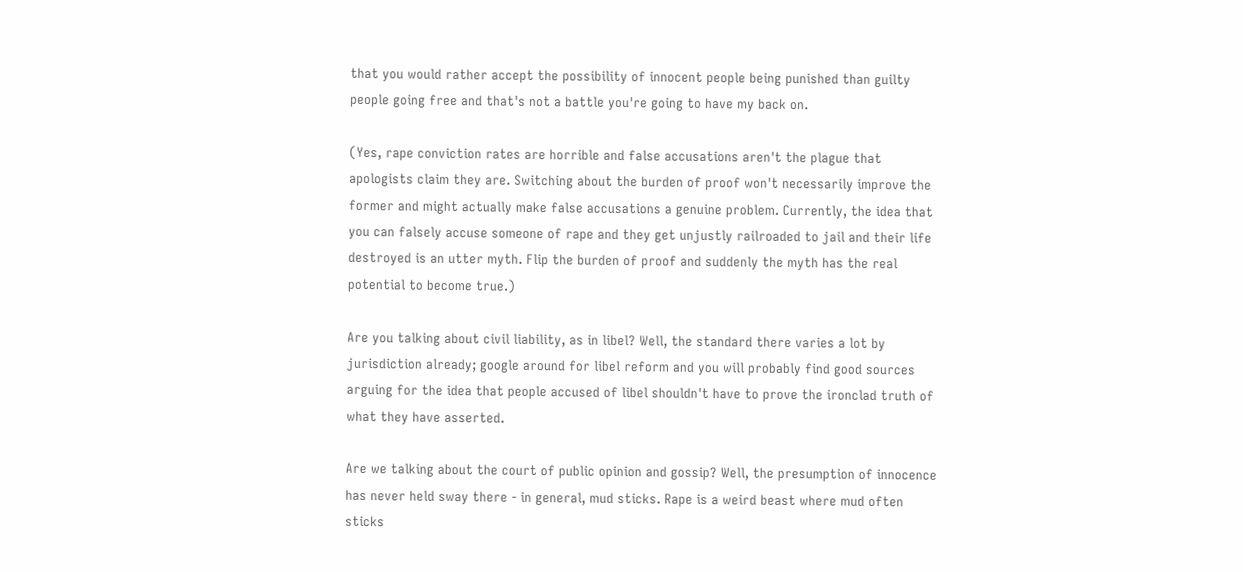that you would rather accept the possibility of innocent people being punished than guilty people going free and that's not a battle you're going to have my back on.

(Yes, rape conviction rates are horrible and false accusations aren't the plague that apologists claim they are. Switching about the burden of proof won't necessarily improve the former and might actually make false accusations a genuine problem. Currently, the idea that you can falsely accuse someone of rape and they get unjustly railroaded to jail and their life destroyed is an utter myth. Flip the burden of proof and suddenly the myth has the real potential to become true.)

Are you talking about civil liability, as in libel? Well, the standard there varies a lot by jurisdiction already; google around for libel reform and you will probably find good sources arguing for the idea that people accused of libel shouldn't have to prove the ironclad truth of what they have asserted.

Are we talking about the court of public opinion and gossip? Well, the presumption of innocence has never held sway there - in general, mud sticks. Rape is a weird beast where mud often sticks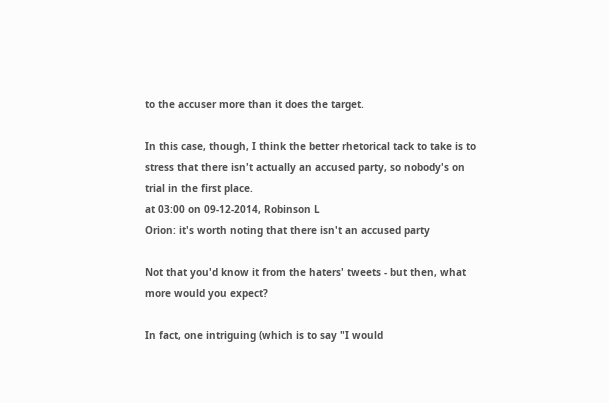to the accuser more than it does the target.

In this case, though, I think the better rhetorical tack to take is to stress that there isn't actually an accused party, so nobody's on trial in the first place.
at 03:00 on 09-12-2014, Robinson L
Orion: it's worth noting that there isn't an accused party

Not that you'd know it from the haters' tweets - but then, what more would you expect?

In fact, one intriguing (which is to say "I would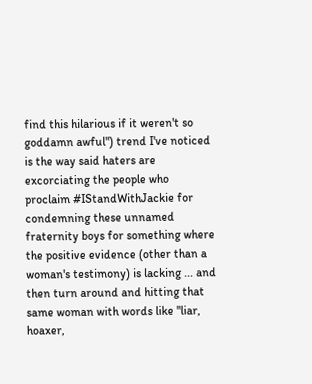find this hilarious if it weren't so goddamn awful") trend I've noticed is the way said haters are excorciating the people who proclaim #IStandWithJackie for condemning these unnamed fraternity boys for something where the positive evidence (other than a woman's testimony) is lacking ... and then turn around and hitting that same woman with words like "liar, hoaxer,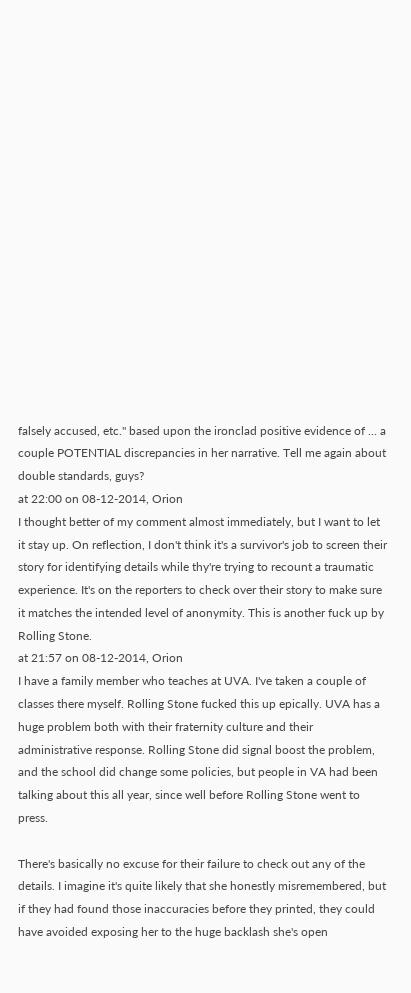falsely accused, etc." based upon the ironclad positive evidence of ... a couple POTENTIAL discrepancies in her narrative. Tell me again about double standards, guys?
at 22:00 on 08-12-2014, Orion
I thought better of my comment almost immediately, but I want to let it stay up. On reflection, I don't think it's a survivor's job to screen their story for identifying details while thy're trying to recount a traumatic experience. It's on the reporters to check over their story to make sure it matches the intended level of anonymity. This is another fuck up by Rolling Stone.
at 21:57 on 08-12-2014, Orion
I have a family member who teaches at UVA. I've taken a couple of classes there myself. Rolling Stone fucked this up epically. UVA has a huge problem both with their fraternity culture and their administrative response. Rolling Stone did signal boost the problem, and the school did change some policies, but people in VA had been talking about this all year, since well before Rolling Stone went to press.

There's basically no excuse for their failure to check out any of the details. I imagine it's quite likely that she honestly misremembered, but if they had found those inaccuracies before they printed, they could have avoided exposing her to the huge backlash she's open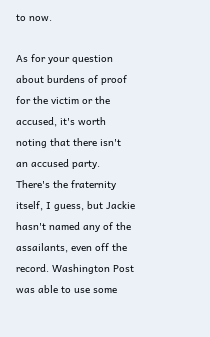to now.

As for your question about burdens of proof for the victim or the accused, it's worth noting that there isn't an accused party. There's the fraternity itself, I guess, but Jackie hasn't named any of the assailants, even off the record. Washington Post was able to use some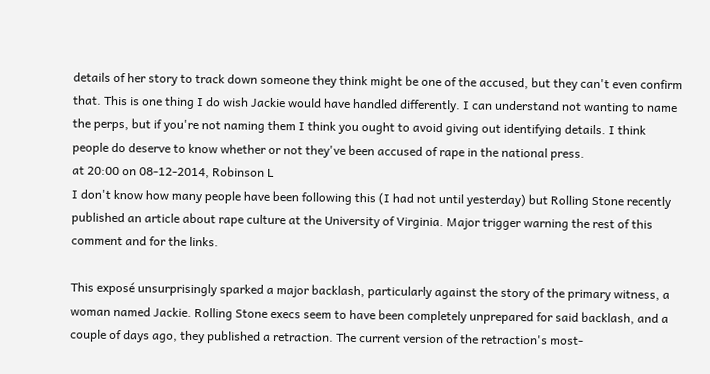details of her story to track down someone they think might be one of the accused, but they can't even confirm that. This is one thing I do wish Jackie would have handled differently. I can understand not wanting to name the perps, but if you're not naming them I think you ought to avoid giving out identifying details. I think people do deserve to know whether or not they've been accused of rape in the national press.
at 20:00 on 08-12-2014, Robinson L
I don't know how many people have been following this (I had not until yesterday) but Rolling Stone recently published an article about rape culture at the University of Virginia. Major trigger warning the rest of this comment and for the links.

This exposé unsurprisingly sparked a major backlash, particularly against the story of the primary witness, a woman named Jackie. Rolling Stone execs seem to have been completely unprepared for said backlash, and a couple of days ago, they published a retraction. The current version of the retraction's most-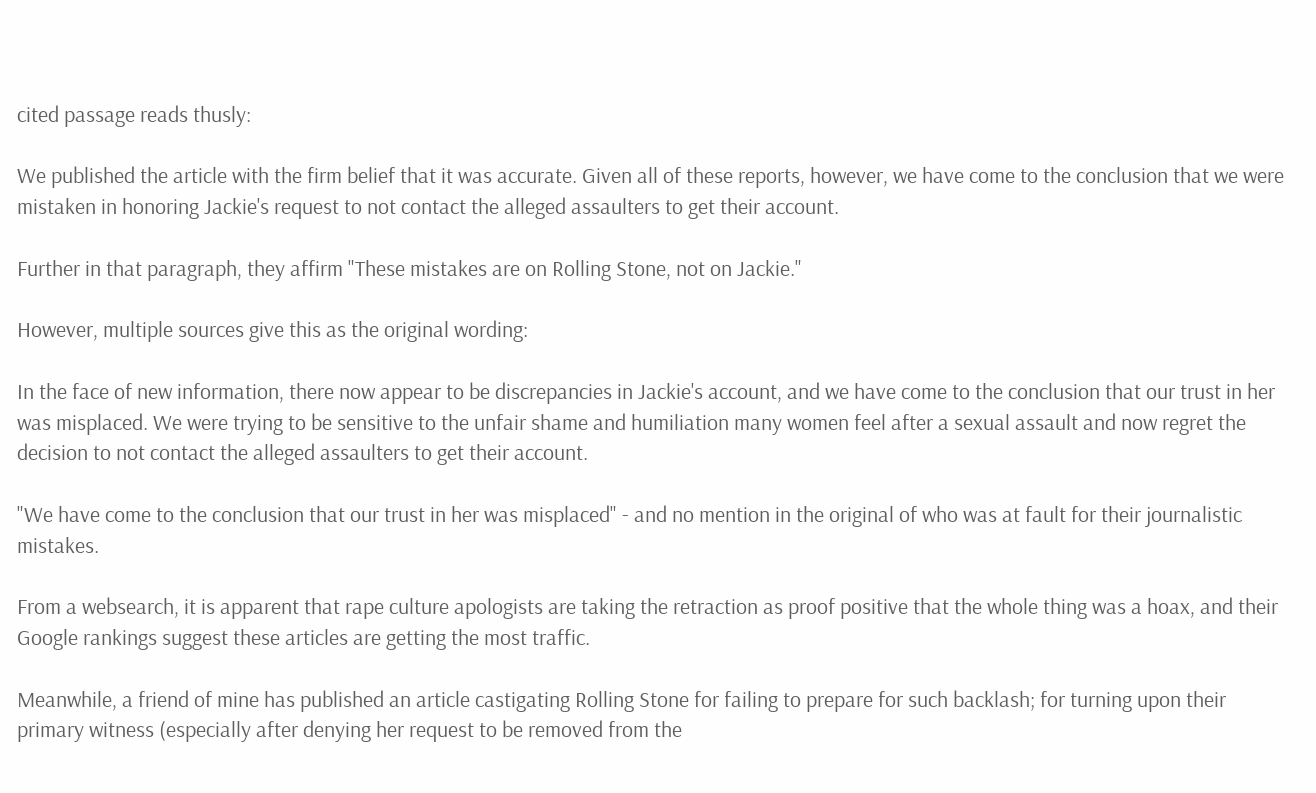cited passage reads thusly:

We published the article with the firm belief that it was accurate. Given all of these reports, however, we have come to the conclusion that we were mistaken in honoring Jackie's request to not contact the alleged assaulters to get their account.

Further in that paragraph, they affirm "These mistakes are on Rolling Stone, not on Jackie."

However, multiple sources give this as the original wording:

In the face of new information, there now appear to be discrepancies in Jackie's account, and we have come to the conclusion that our trust in her was misplaced. We were trying to be sensitive to the unfair shame and humiliation many women feel after a sexual assault and now regret the decision to not contact the alleged assaulters to get their account.

"We have come to the conclusion that our trust in her was misplaced" - and no mention in the original of who was at fault for their journalistic mistakes.

From a websearch, it is apparent that rape culture apologists are taking the retraction as proof positive that the whole thing was a hoax, and their Google rankings suggest these articles are getting the most traffic.

Meanwhile, a friend of mine has published an article castigating Rolling Stone for failing to prepare for such backlash; for turning upon their primary witness (especially after denying her request to be removed from the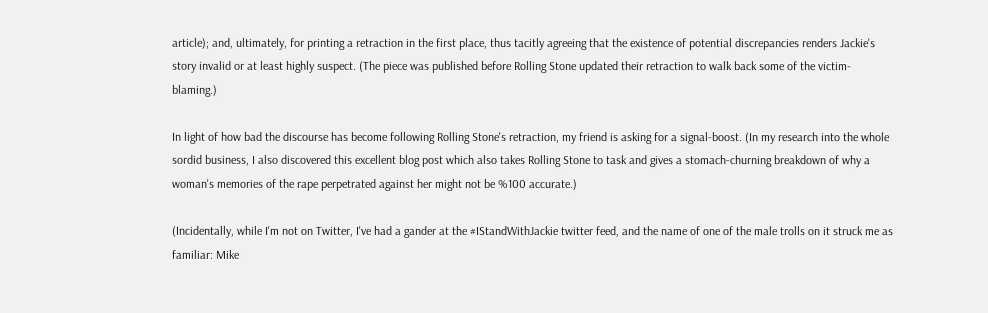article); and, ultimately, for printing a retraction in the first place, thus tacitly agreeing that the existence of potential discrepancies renders Jackie's story invalid or at least highly suspect. (The piece was published before Rolling Stone updated their retraction to walk back some of the victim-blaming.)

In light of how bad the discourse has become following Rolling Stone's retraction, my friend is asking for a signal-boost. (In my research into the whole sordid business, I also discovered this excellent blog post which also takes Rolling Stone to task and gives a stomach-churning breakdown of why a woman's memories of the rape perpetrated against her might not be %100 accurate.)

(Incidentally, while I'm not on Twitter, I've had a gander at the #IStandWithJackie twitter feed, and the name of one of the male trolls on it struck me as familiar: Mike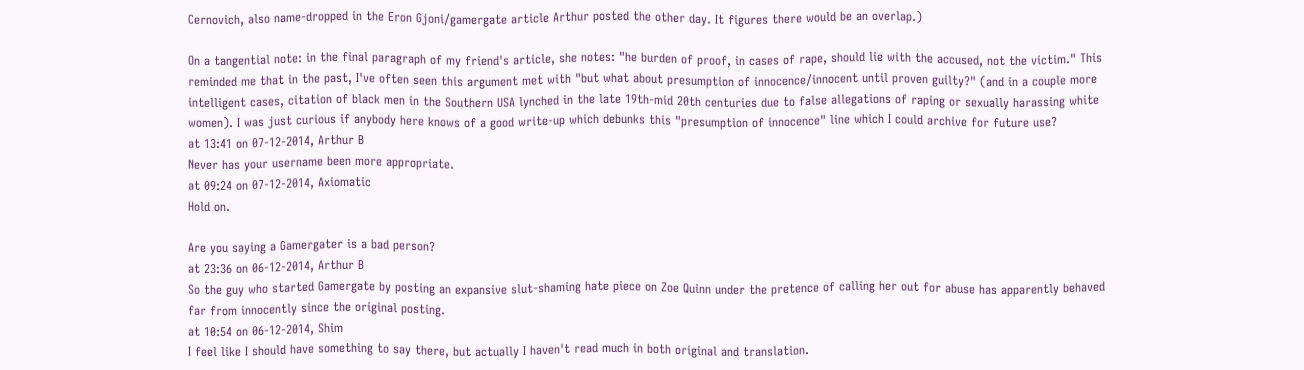Cernovich, also name-dropped in the Eron Gjoni/gamergate article Arthur posted the other day. It figures there would be an overlap.)

On a tangential note: in the final paragraph of my friend's article, she notes: "he burden of proof, in cases of rape, should lie with the accused, not the victim." This reminded me that in the past, I've often seen this argument met with "but what about presumption of innocence/innocent until proven guilty?" (and in a couple more intelligent cases, citation of black men in the Southern USA lynched in the late 19th-mid 20th centuries due to false allegations of raping or sexually harassing white women). I was just curious if anybody here knows of a good write-up which debunks this "presumption of innocence" line which I could archive for future use?
at 13:41 on 07-12-2014, Arthur B
Never has your username been more appropriate.
at 09:24 on 07-12-2014, Axiomatic
Hold on.

Are you saying a Gamergater is a bad person?
at 23:36 on 06-12-2014, Arthur B
So the guy who started Gamergate by posting an expansive slut-shaming hate piece on Zoe Quinn under the pretence of calling her out for abuse has apparently behaved far from innocently since the original posting.
at 10:54 on 06-12-2014, Shim
I feel like I should have something to say there, but actually I haven't read much in both original and translation.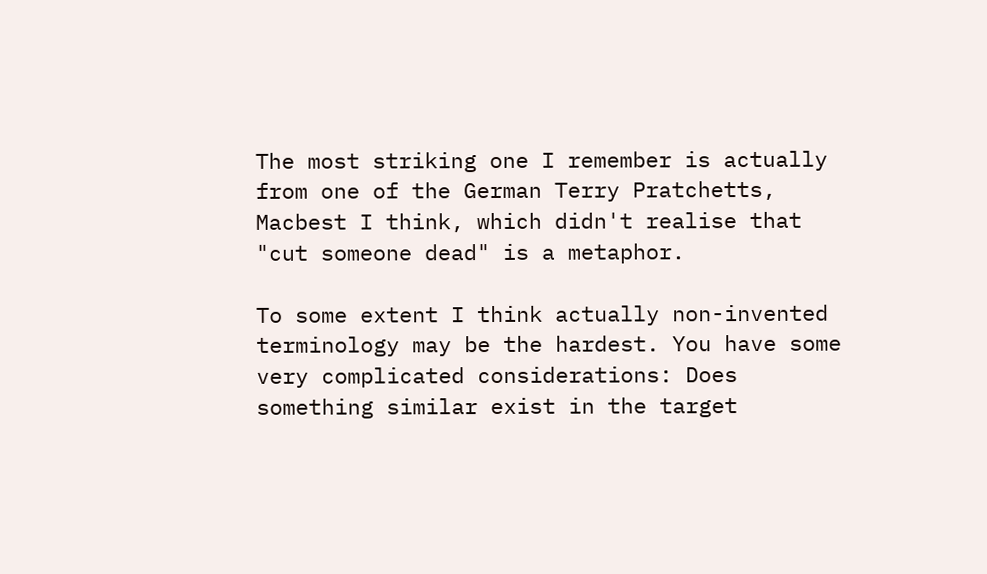The most striking one I remember is actually from one of the German Terry Pratchetts, Macbest I think, which didn't realise that "cut someone dead" is a metaphor.

To some extent I think actually non-invented terminology may be the hardest. You have some very complicated considerations: Does something similar exist in the target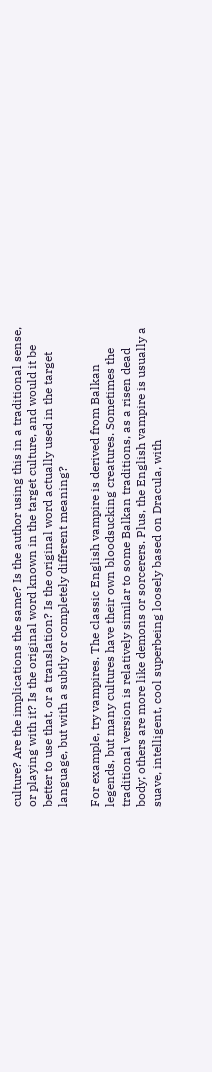culture? Are the implications the same? Is the author using this in a traditional sense, or playing with it? Is the original word known in the target culture, and would it be better to use that, or a translation? Is the original word actually used in the target language, but with a subtly or completely different meaning?

For example, try vampires. The classic English vampire is derived from Balkan legends, but many cultures have their own bloodsucking creatures. Sometimes the traditional version is relatively similar to some Balkan traditions, as a risen dead body; others are more like demons or sorcerers. Plus, the English vampire is usually a suave, intelligent, cool superbeing loosely based on Dracula, with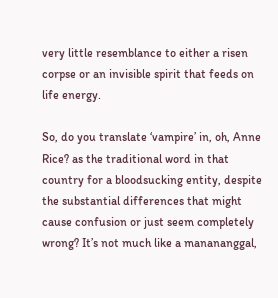very little resemblance to either a risen corpse or an invisible spirit that feeds on life energy.

So, do you translate ‘vampire’ in, oh, Anne Rice? as the traditional word in that country for a bloodsucking entity, despite the substantial differences that might cause confusion or just seem completely wrong? It’s not much like a manananggal,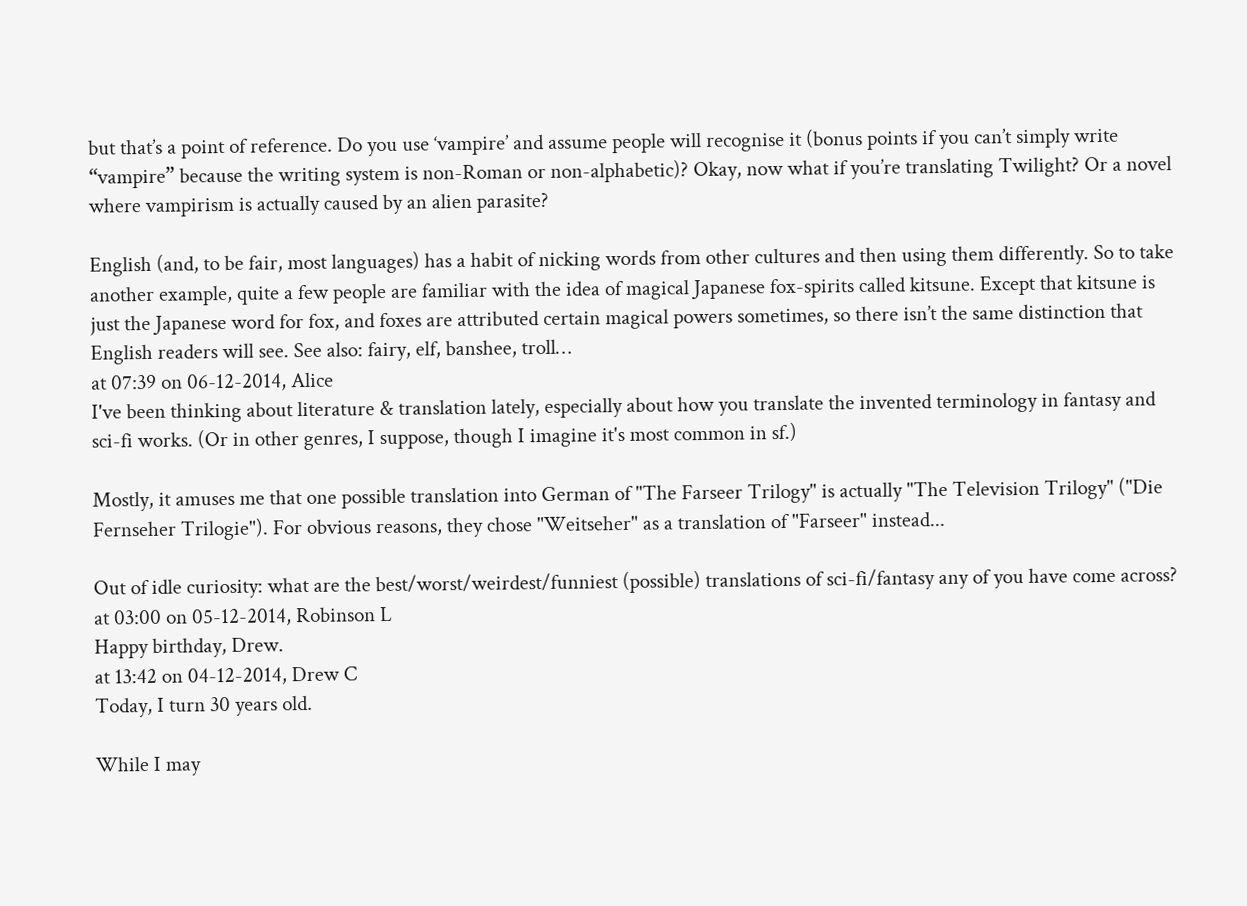but that’s a point of reference. Do you use ‘vampire’ and assume people will recognise it (bonus points if you can’t simply write “vampire” because the writing system is non-Roman or non-alphabetic)? Okay, now what if you’re translating Twilight? Or a novel where vampirism is actually caused by an alien parasite?

English (and, to be fair, most languages) has a habit of nicking words from other cultures and then using them differently. So to take another example, quite a few people are familiar with the idea of magical Japanese fox-spirits called kitsune. Except that kitsune is just the Japanese word for fox, and foxes are attributed certain magical powers sometimes, so there isn’t the same distinction that English readers will see. See also: fairy, elf, banshee, troll…
at 07:39 on 06-12-2014, Alice
I've been thinking about literature & translation lately, especially about how you translate the invented terminology in fantasy and sci-fi works. (Or in other genres, I suppose, though I imagine it's most common in sf.)

Mostly, it amuses me that one possible translation into German of "The Farseer Trilogy" is actually "The Television Trilogy" ("Die Fernseher Trilogie"). For obvious reasons, they chose "Weitseher" as a translation of "Farseer" instead...

Out of idle curiosity: what are the best/worst/weirdest/funniest (possible) translations of sci-fi/fantasy any of you have come across?
at 03:00 on 05-12-2014, Robinson L
Happy birthday, Drew.
at 13:42 on 04-12-2014, Drew C
Today, I turn 30 years old.

While I may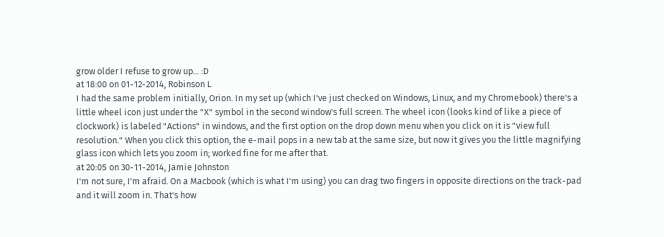grow older I refuse to grow up... :D
at 18:00 on 01-12-2014, Robinson L
I had the same problem initially, Orion. In my set up (which I've just checked on Windows, Linux, and my Chromebook) there's a little wheel icon just under the "X" symbol in the second window's full screen. The wheel icon (looks kind of like a piece of clockwork) is labeled "Actions" in windows, and the first option on the drop down menu when you click on it is "view full resolution." When you click this option, the e-mail pops in a new tab at the same size, but now it gives you the little magnifying glass icon which lets you zoom in; worked fine for me after that.
at 20:05 on 30-11-2014, Jamie Johnston
I'm not sure, I'm afraid. On a Macbook (which is what I'm using) you can drag two fingers in opposite directions on the track-pad and it will zoom in. That's how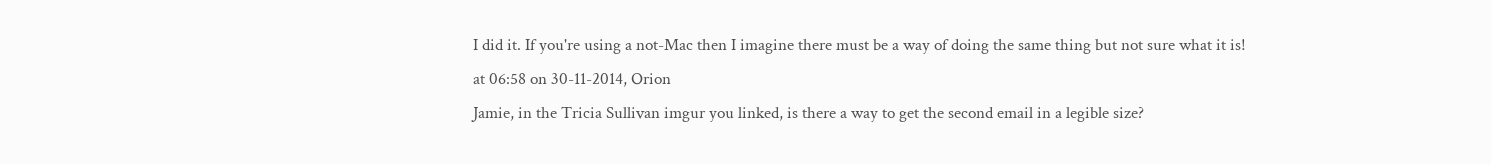I did it. If you're using a not-Mac then I imagine there must be a way of doing the same thing but not sure what it is!
at 06:58 on 30-11-2014, Orion
Jamie, in the Tricia Sullivan imgur you linked, is there a way to get the second email in a legible size?